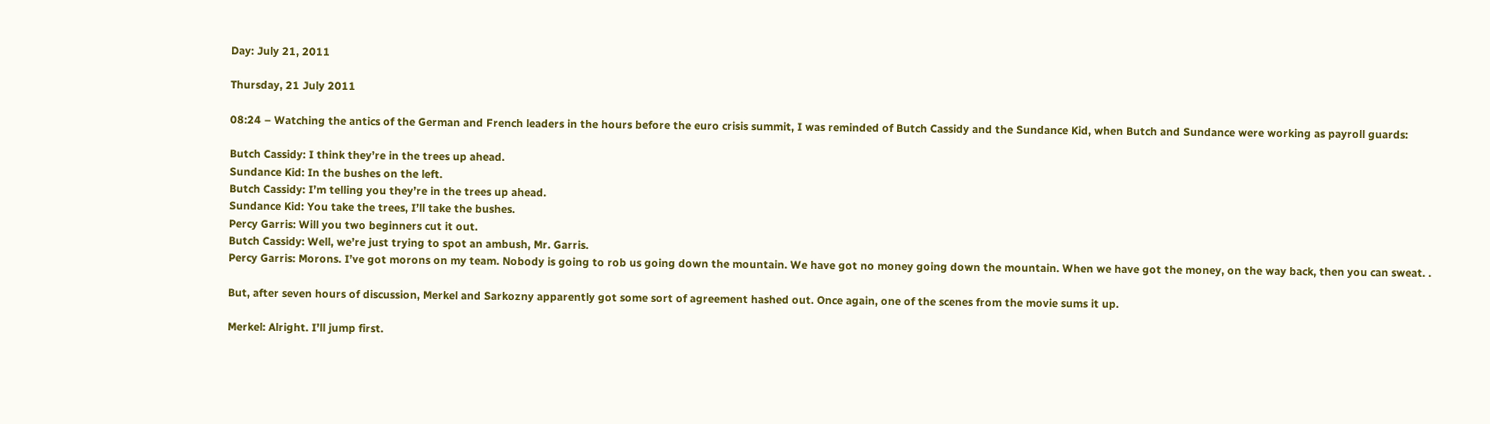Day: July 21, 2011

Thursday, 21 July 2011

08:24 – Watching the antics of the German and French leaders in the hours before the euro crisis summit, I was reminded of Butch Cassidy and the Sundance Kid, when Butch and Sundance were working as payroll guards:

Butch Cassidy: I think they’re in the trees up ahead.
Sundance Kid: In the bushes on the left.
Butch Cassidy: I’m telling you they’re in the trees up ahead.
Sundance Kid: You take the trees, I’ll take the bushes.
Percy Garris: Will you two beginners cut it out.
Butch Cassidy: Well, we’re just trying to spot an ambush, Mr. Garris.
Percy Garris: Morons. I’ve got morons on my team. Nobody is going to rob us going down the mountain. We have got no money going down the mountain. When we have got the money, on the way back, then you can sweat. .

But, after seven hours of discussion, Merkel and Sarkozny apparently got some sort of agreement hashed out. Once again, one of the scenes from the movie sums it up.

Merkel: Alright. I’ll jump first.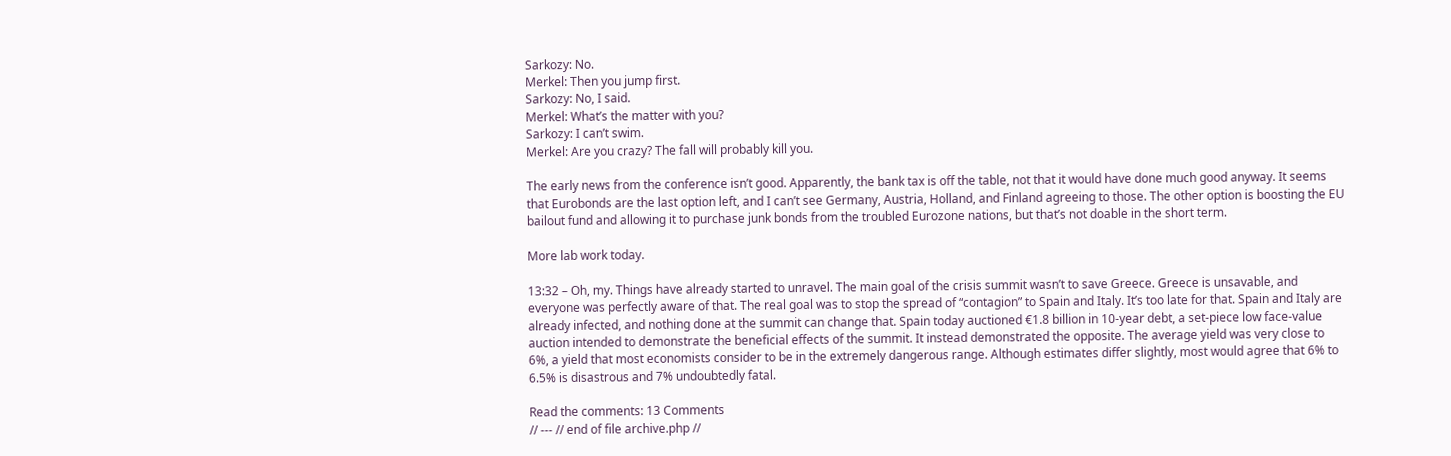Sarkozy: No.
Merkel: Then you jump first.
Sarkozy: No, I said.
Merkel: What’s the matter with you?
Sarkozy: I can’t swim.
Merkel: Are you crazy? The fall will probably kill you.

The early news from the conference isn’t good. Apparently, the bank tax is off the table, not that it would have done much good anyway. It seems that Eurobonds are the last option left, and I can’t see Germany, Austria, Holland, and Finland agreeing to those. The other option is boosting the EU bailout fund and allowing it to purchase junk bonds from the troubled Eurozone nations, but that’s not doable in the short term.

More lab work today.

13:32 – Oh, my. Things have already started to unravel. The main goal of the crisis summit wasn’t to save Greece. Greece is unsavable, and everyone was perfectly aware of that. The real goal was to stop the spread of “contagion” to Spain and Italy. It’s too late for that. Spain and Italy are already infected, and nothing done at the summit can change that. Spain today auctioned €1.8 billion in 10-year debt, a set-piece low face-value auction intended to demonstrate the beneficial effects of the summit. It instead demonstrated the opposite. The average yield was very close to 6%, a yield that most economists consider to be in the extremely dangerous range. Although estimates differ slightly, most would agree that 6% to 6.5% is disastrous and 7% undoubtedly fatal.

Read the comments: 13 Comments
// --- // end of file archive.php //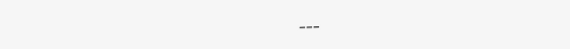---